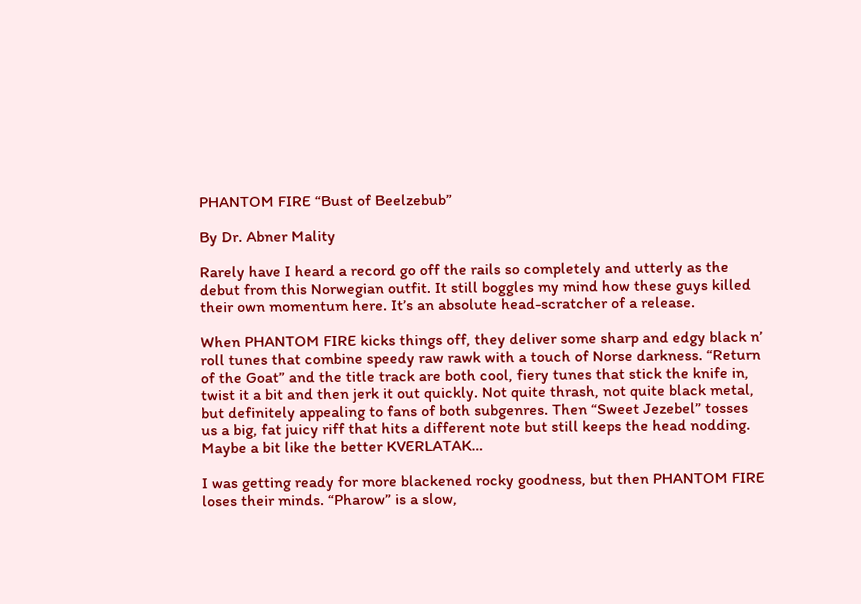PHANTOM FIRE “Bust of Beelzebub”

By Dr. Abner Mality

Rarely have I heard a record go off the rails so completely and utterly as the debut from this Norwegian outfit. It still boggles my mind how these guys killed their own momentum here. It’s an absolute head-scratcher of a release.

When PHANTOM FIRE kicks things off, they deliver some sharp and edgy black n’ roll tunes that combine speedy raw rawk with a touch of Norse darkness. “Return of the Goat” and the title track are both cool, fiery tunes that stick the knife in, twist it a bit and then jerk it out quickly. Not quite thrash, not quite black metal, but definitely appealing to fans of both subgenres. Then “Sweet Jezebel” tosses us a big, fat juicy riff that hits a different note but still keeps the head nodding. Maybe a bit like the better KVERLATAK…

I was getting ready for more blackened rocky goodness, but then PHANTOM FIRE loses their minds. “Pharow” is a slow,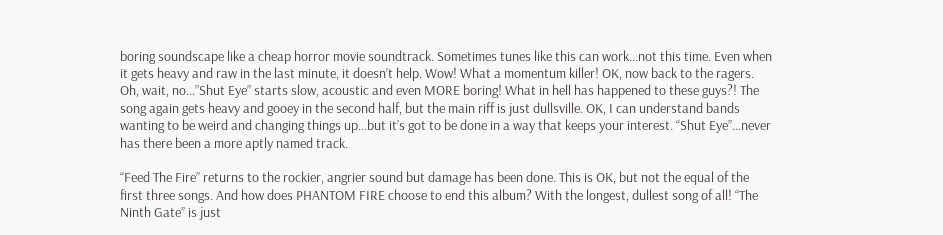boring soundscape like a cheap horror movie soundtrack. Sometimes tunes like this can work...not this time. Even when it gets heavy and raw in the last minute, it doesn’t help. Wow! What a momentum killer! OK, now back to the ragers. Oh, wait, no...”Shut Eye” starts slow, acoustic and even MORE boring! What in hell has happened to these guys?! The song again gets heavy and gooey in the second half, but the main riff is just dullsville. OK, I can understand bands wanting to be weird and changing things up...but it’s got to be done in a way that keeps your interest. “Shut Eye”...never has there been a more aptly named track.

“Feed The Fire” returns to the rockier, angrier sound but damage has been done. This is OK, but not the equal of the first three songs. And how does PHANTOM FIRE choose to end this album? With the longest, dullest song of all! “The Ninth Gate” is just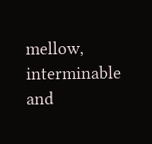mellow, interminable and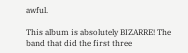awful.

This album is absolutely BIZARRE! The band that did the first three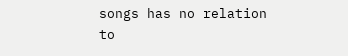songs has no relation to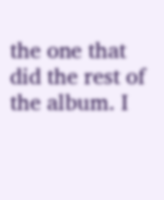the one that did the rest of the album. I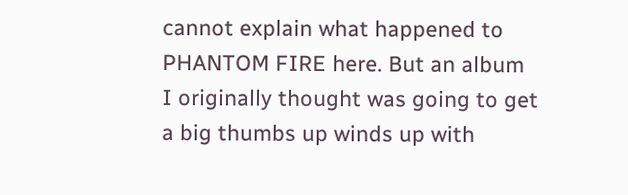cannot explain what happened to PHANTOM FIRE here. But an album I originally thought was going to get a big thumbs up winds up with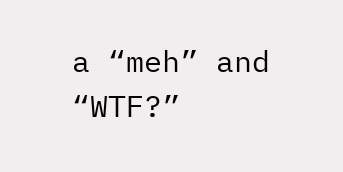a “meh” and “WTF?”